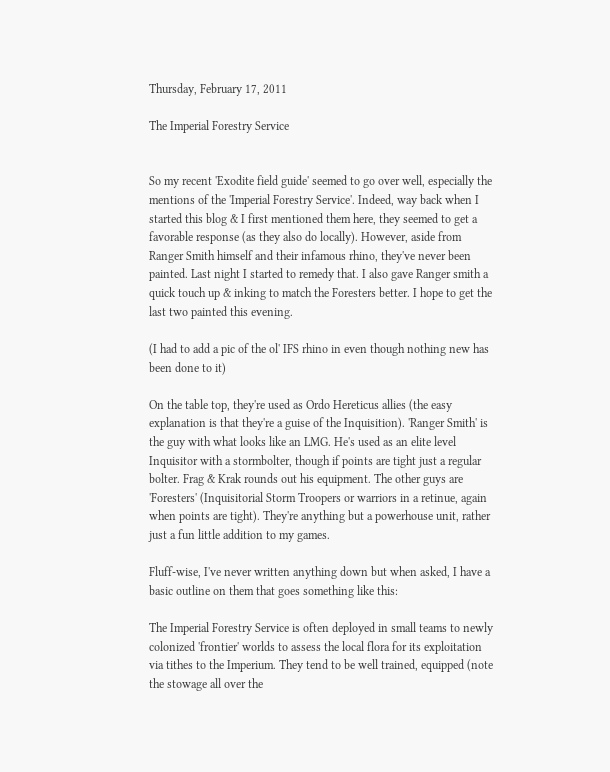Thursday, February 17, 2011

The Imperial Forestry Service


So my recent 'Exodite field guide' seemed to go over well, especially the mentions of the 'Imperial Forestry Service'. Indeed, way back when I started this blog & I first mentioned them here, they seemed to get a favorable response (as they also do locally). However, aside from Ranger Smith himself and their infamous rhino, they've never been painted. Last night I started to remedy that. I also gave Ranger smith a quick touch up & inking to match the Foresters better. I hope to get the last two painted this evening.

(I had to add a pic of the ol' IFS rhino in even though nothing new has been done to it)

On the table top, they're used as Ordo Hereticus allies (the easy explanation is that they're a guise of the Inquisition). 'Ranger Smith' is the guy with what looks like an LMG. He's used as an elite level Inquisitor with a stormbolter, though if points are tight just a regular bolter. Frag & Krak rounds out his equipment. The other guys are 'Foresters' (Inquisitorial Storm Troopers or warriors in a retinue, again when points are tight). They're anything but a powerhouse unit, rather just a fun little addition to my games.

Fluff-wise, I've never written anything down but when asked, I have a basic outline on them that goes something like this:

The Imperial Forestry Service is often deployed in small teams to newly colonized 'frontier' worlds to assess the local flora for its exploitation via tithes to the Imperium. They tend to be well trained, equipped (note the stowage all over the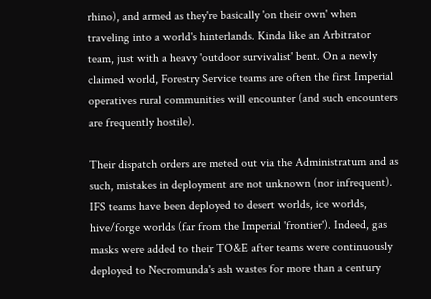rhino), and armed as they're basically 'on their own' when traveling into a world's hinterlands. Kinda like an Arbitrator team, just with a heavy 'outdoor survivalist' bent. On a newly claimed world, Forestry Service teams are often the first Imperial operatives rural communities will encounter (and such encounters are frequently hostile).

Their dispatch orders are meted out via the Administratum and as such, mistakes in deployment are not unknown (nor infrequent). IFS teams have been deployed to desert worlds, ice worlds, hive/forge worlds (far from the Imperial 'frontier'). Indeed, gas masks were added to their TO&E after teams were continuously deployed to Necromunda's ash wastes for more than a century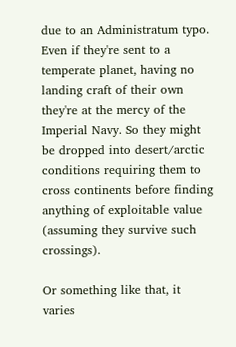due to an Administratum typo. Even if they're sent to a temperate planet, having no landing craft of their own they're at the mercy of the Imperial Navy. So they might be dropped into desert/arctic conditions requiring them to cross continents before finding anything of exploitable value (assuming they survive such crossings).

Or something like that, it varies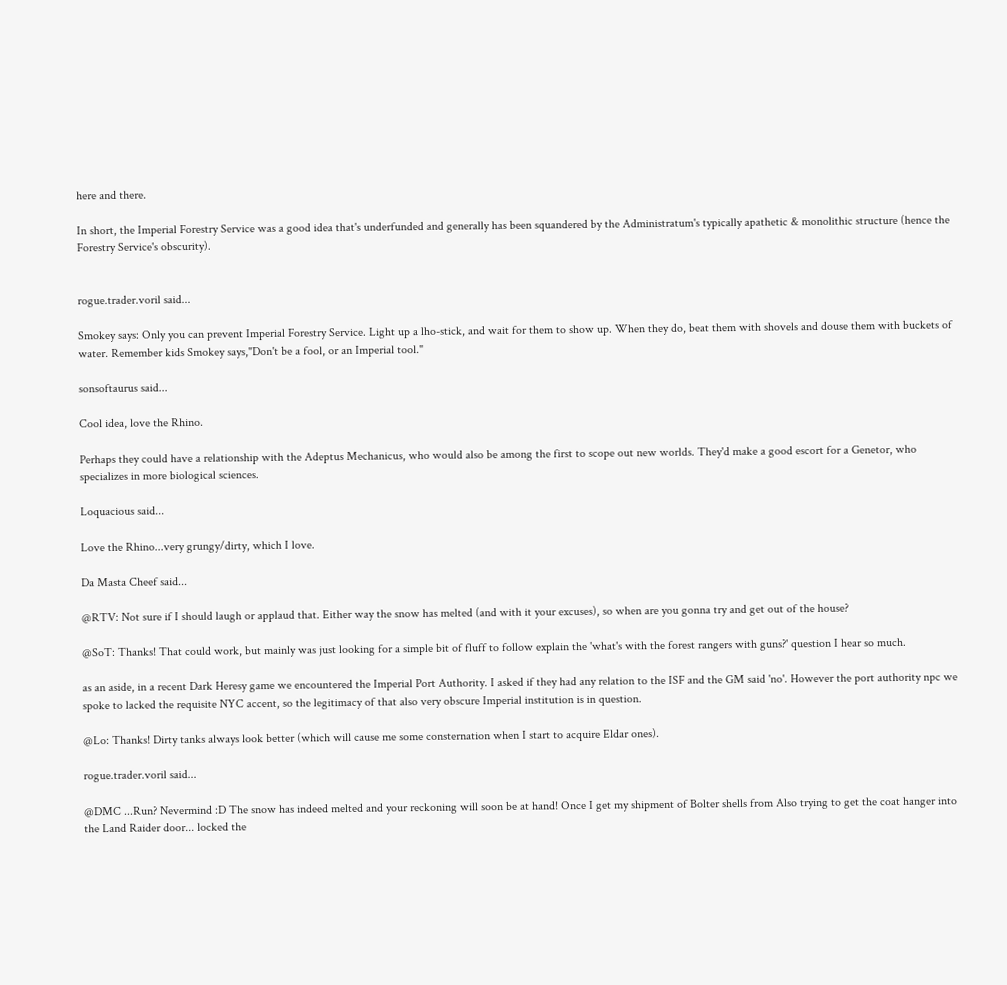here and there.

In short, the Imperial Forestry Service was a good idea that's underfunded and generally has been squandered by the Administratum's typically apathetic & monolithic structure (hence the Forestry Service's obscurity).


rogue.trader.voril said...

Smokey says: Only you can prevent Imperial Forestry Service. Light up a lho-stick, and wait for them to show up. When they do, beat them with shovels and douse them with buckets of water. Remember kids Smokey says,"Don't be a fool, or an Imperial tool."

sonsoftaurus said...

Cool idea, love the Rhino.

Perhaps they could have a relationship with the Adeptus Mechanicus, who would also be among the first to scope out new worlds. They'd make a good escort for a Genetor, who specializes in more biological sciences.

Loquacious said...

Love the Rhino...very grungy/dirty, which I love.

Da Masta Cheef said...

@RTV: Not sure if I should laugh or applaud that. Either way the snow has melted (and with it your excuses), so when are you gonna try and get out of the house?

@SoT: Thanks! That could work, but mainly was just looking for a simple bit of fluff to follow explain the 'what's with the forest rangers with guns?' question I hear so much.

as an aside, in a recent Dark Heresy game we encountered the Imperial Port Authority. I asked if they had any relation to the ISF and the GM said 'no'. However the port authority npc we spoke to lacked the requisite NYC accent, so the legitimacy of that also very obscure Imperial institution is in question.

@Lo: Thanks! Dirty tanks always look better (which will cause me some consternation when I start to acquire Eldar ones).

rogue.trader.voril said...

@DMC ...Run? Nevermind :D The snow has indeed melted and your reckoning will soon be at hand! Once I get my shipment of Bolter shells from Also trying to get the coat hanger into the Land Raider door... locked the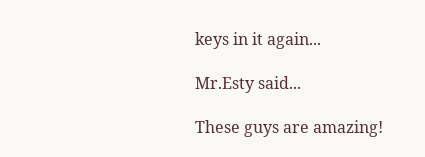keys in it again...

Mr.Esty said...

These guys are amazing!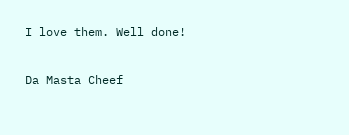I love them. Well done!

Da Masta Cheef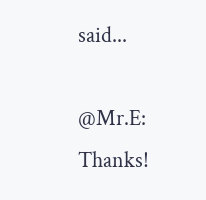said...

@Mr.E: Thanks!